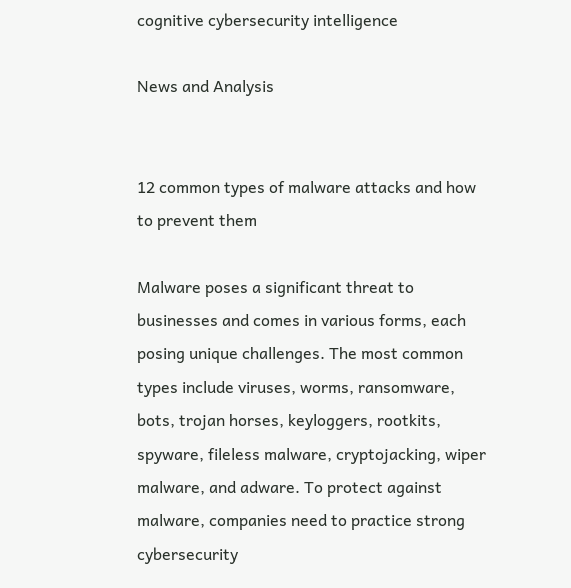cognitive cybersecurity intelligence

News and Analysis


12 common types of malware attacks and how to prevent them

Malware poses a significant threat to businesses and comes in various forms, each posing unique challenges. The most common types include viruses, worms, ransomware, bots, trojan horses, keyloggers, rootkits, spyware, fileless malware, cryptojacking, wiper malware, and adware. To protect against malware, companies need to practice strong cybersecurity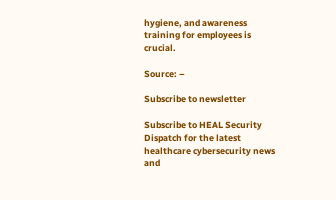hygiene, and awareness training for employees is crucial.

Source: –

Subscribe to newsletter

Subscribe to HEAL Security Dispatch for the latest healthcare cybersecurity news and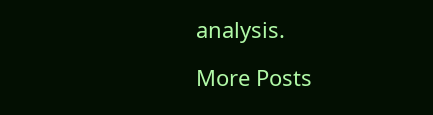analysis.

More Posts